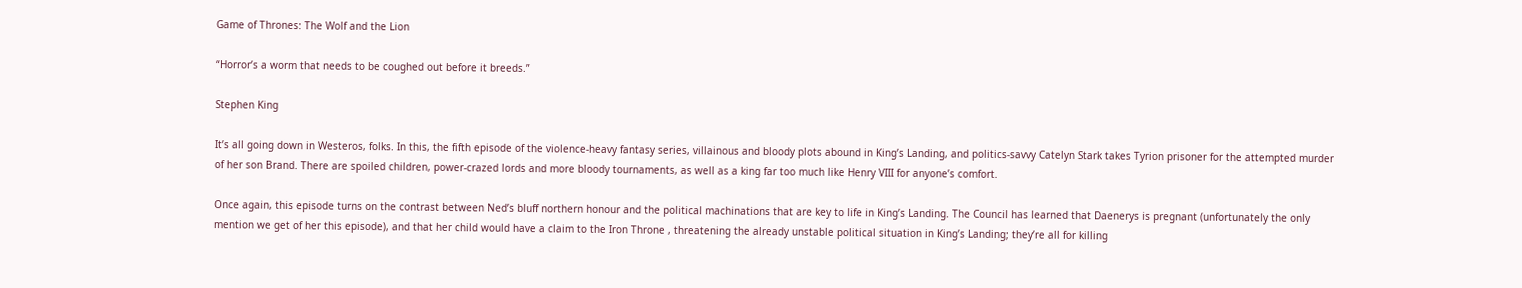Game of Thrones: The Wolf and the Lion

“Horror’s a worm that needs to be coughed out before it breeds.”

Stephen King

It’s all going down in Westeros, folks. In this, the fifth episode of the violence-heavy fantasy series, villainous and bloody plots abound in King’s Landing, and politics-savvy Catelyn Stark takes Tyrion prisoner for the attempted murder of her son Brand. There are spoiled children, power-crazed lords and more bloody tournaments, as well as a king far too much like Henry VIII for anyone’s comfort.

Once again, this episode turns on the contrast between Ned’s bluff northern honour and the political machinations that are key to life in King’s Landing. The Council has learned that Daenerys is pregnant (unfortunately the only mention we get of her this episode), and that her child would have a claim to the Iron Throne , threatening the already unstable political situation in King’s Landing; they’re all for killing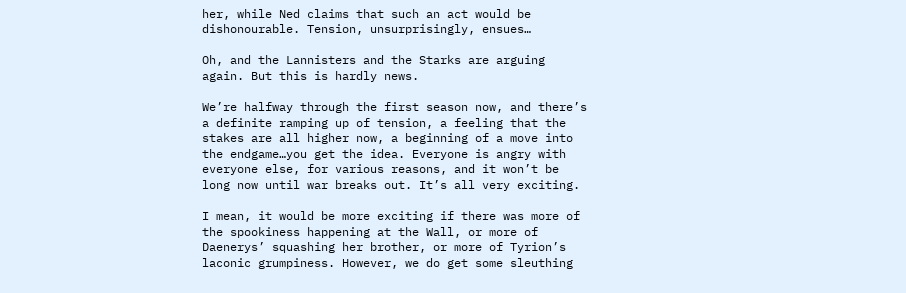her, while Ned claims that such an act would be dishonourable. Tension, unsurprisingly, ensues…

Oh, and the Lannisters and the Starks are arguing again. But this is hardly news.

We’re halfway through the first season now, and there’s a definite ramping up of tension, a feeling that the stakes are all higher now, a beginning of a move into the endgame…you get the idea. Everyone is angry with everyone else, for various reasons, and it won’t be long now until war breaks out. It’s all very exciting.

I mean, it would be more exciting if there was more of the spookiness happening at the Wall, or more of Daenerys’ squashing her brother, or more of Tyrion’s laconic grumpiness. However, we do get some sleuthing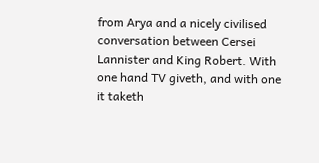from Arya and a nicely civilised conversation between Cersei Lannister and King Robert. With one hand TV giveth, and with one it taketh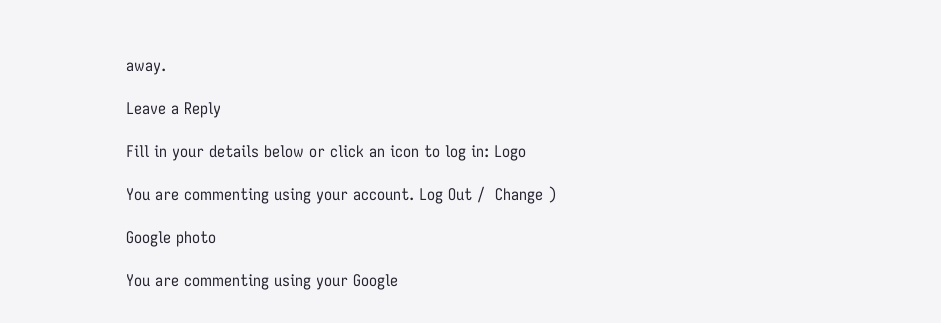away.

Leave a Reply

Fill in your details below or click an icon to log in: Logo

You are commenting using your account. Log Out /  Change )

Google photo

You are commenting using your Google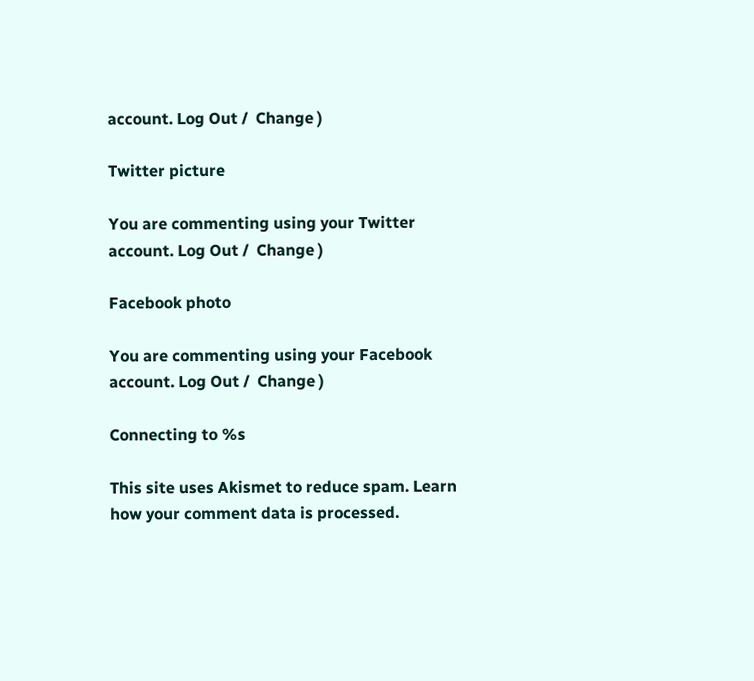account. Log Out /  Change )

Twitter picture

You are commenting using your Twitter account. Log Out /  Change )

Facebook photo

You are commenting using your Facebook account. Log Out /  Change )

Connecting to %s

This site uses Akismet to reduce spam. Learn how your comment data is processed.